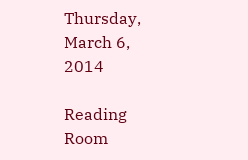Thursday, March 6, 2014

Reading Room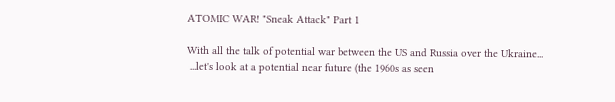ATOMIC WAR! "Sneak Attack" Part 1

With all the talk of potential war between the US and Russia over the Ukraine...
 ...let's look at a potential near future (the 1960s as seen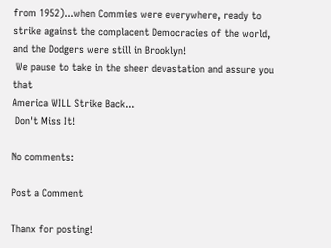from 1952)...when Commies were everywhere, ready to strike against the complacent Democracies of the world, and the Dodgers were still in Brooklyn!
 We pause to take in the sheer devastation and assure you that
America WILL Strike Back...
 Don't Miss It!

No comments:

Post a Comment

Thanx for posting!